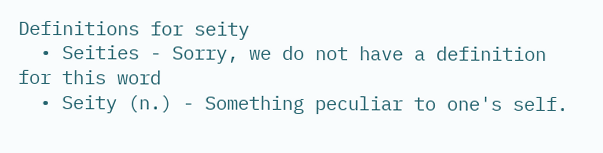Definitions for seity
  • Seities - Sorry, we do not have a definition for this word
  • Seity (n.) - Something peculiar to one's self.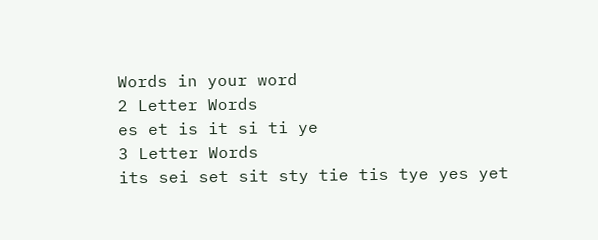Words in your word
2 Letter Words
es et is it si ti ye
3 Letter Words
its sei set sit sty tie tis tye yes yet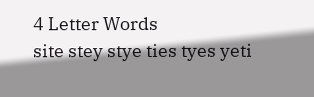4 Letter Words
site stey stye ties tyes yeti